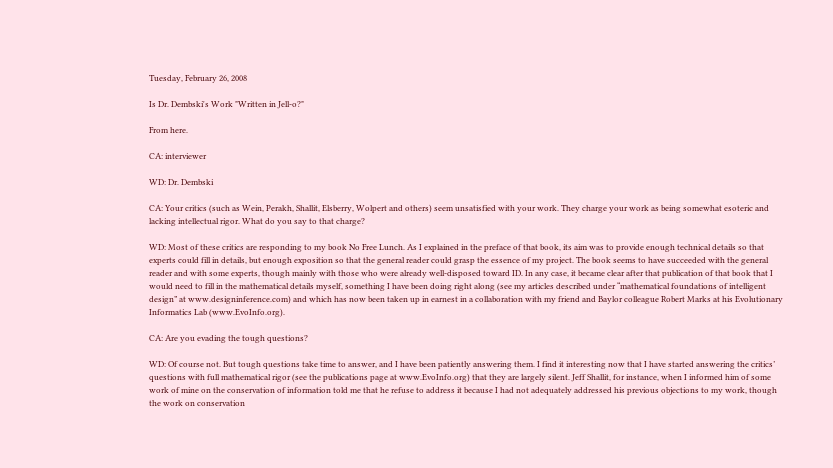Tuesday, February 26, 2008

Is Dr. Dembski's Work "Written in Jell-o?"

From here.

CA: interviewer

WD: Dr. Dembski

CA: Your critics (such as Wein, Perakh, Shallit, Elsberry, Wolpert and others) seem unsatisfied with your work. They charge your work as being somewhat esoteric and lacking intellectual rigor. What do you say to that charge?

WD: Most of these critics are responding to my book No Free Lunch. As I explained in the preface of that book, its aim was to provide enough technical details so that experts could fill in details, but enough exposition so that the general reader could grasp the essence of my project. The book seems to have succeeded with the general reader and with some experts, though mainly with those who were already well-disposed toward ID. In any case, it became clear after that publication of that book that I would need to fill in the mathematical details myself, something I have been doing right along (see my articles described under “mathematical foundations of intelligent design” at www.designinference.com) and which has now been taken up in earnest in a collaboration with my friend and Baylor colleague Robert Marks at his Evolutionary Informatics Lab (www.EvoInfo.org).

CA: Are you evading the tough questions?

WD: Of course not. But tough questions take time to answer, and I have been patiently answering them. I find it interesting now that I have started answering the critics’ questions with full mathematical rigor (see the publications page at www.EvoInfo.org) that they are largely silent. Jeff Shallit, for instance, when I informed him of some work of mine on the conservation of information told me that he refuse to address it because I had not adequately addressed his previous objections to my work, though the work on conservation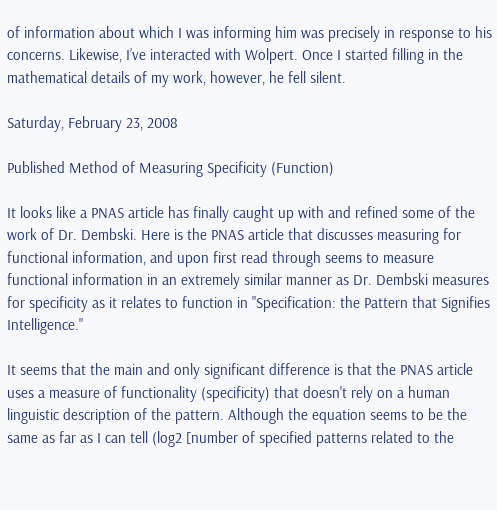of information about which I was informing him was precisely in response to his concerns. Likewise, I’ve interacted with Wolpert. Once I started filling in the mathematical details of my work, however, he fell silent.

Saturday, February 23, 2008

Published Method of Measuring Specificity (Function)

It looks like a PNAS article has finally caught up with and refined some of the work of Dr. Dembski. Here is the PNAS article that discusses measuring for functional information, and upon first read through seems to measure functional information in an extremely similar manner as Dr. Dembski measures for specificity as it relates to function in "Specification: the Pattern that Signifies Intelligence."

It seems that the main and only significant difference is that the PNAS article uses a measure of functionality (specificity) that doesn't rely on a human linguistic description of the pattern. Although the equation seems to be the same as far as I can tell (log2 [number of specified patterns related to the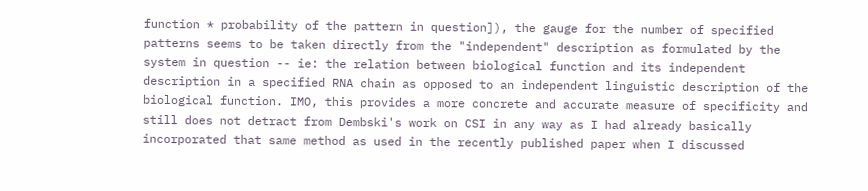function * probability of the pattern in question]), the gauge for the number of specified patterns seems to be taken directly from the "independent" description as formulated by the system in question -- ie: the relation between biological function and its independent description in a specified RNA chain as opposed to an independent linguistic description of the biological function. IMO, this provides a more concrete and accurate measure of specificity and still does not detract from Dembski's work on CSI in any way as I had already basically incorporated that same method as used in the recently published paper when I discussed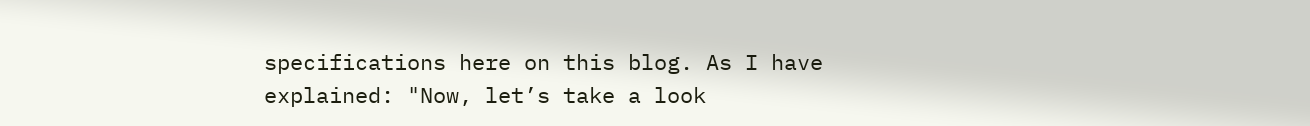specifications here on this blog. As I have explained: "Now, let’s take a look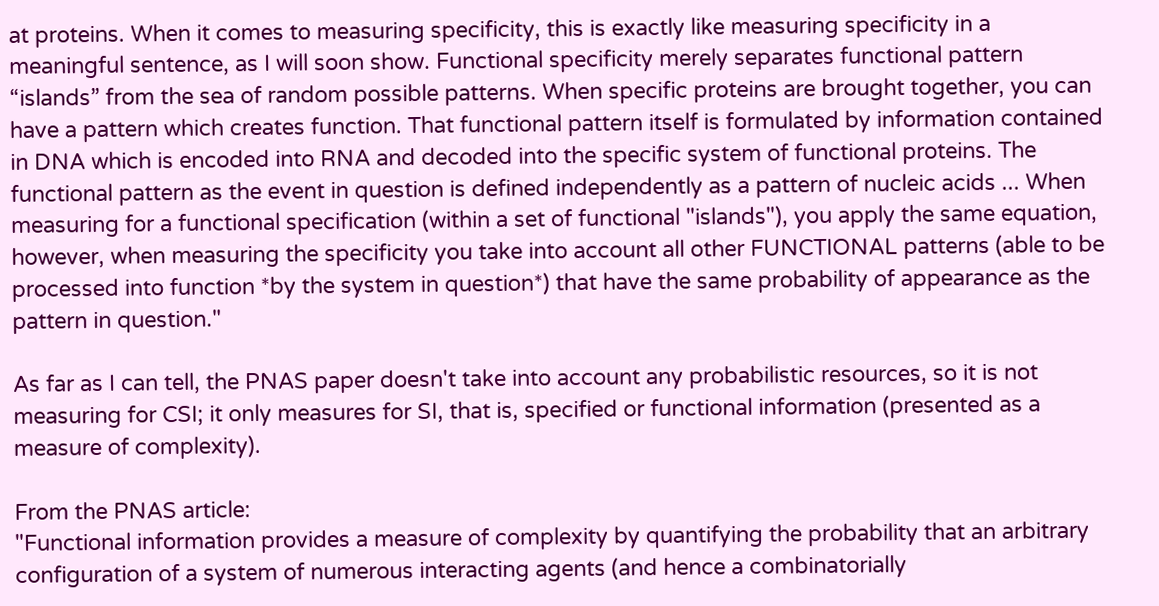at proteins. When it comes to measuring specificity, this is exactly like measuring specificity in a meaningful sentence, as I will soon show. Functional specificity merely separates functional pattern “islands” from the sea of random possible patterns. When specific proteins are brought together, you can have a pattern which creates function. That functional pattern itself is formulated by information contained in DNA which is encoded into RNA and decoded into the specific system of functional proteins. The functional pattern as the event in question is defined independently as a pattern of nucleic acids ... When measuring for a functional specification (within a set of functional "islands"), you apply the same equation, however, when measuring the specificity you take into account all other FUNCTIONAL patterns (able to be processed into function *by the system in question*) that have the same probability of appearance as the pattern in question."

As far as I can tell, the PNAS paper doesn't take into account any probabilistic resources, so it is not measuring for CSI; it only measures for SI, that is, specified or functional information (presented as a measure of complexity).

From the PNAS article:
"Functional information provides a measure of complexity by quantifying the probability that an arbitrary configuration of a system of numerous interacting agents (and hence a combinatorially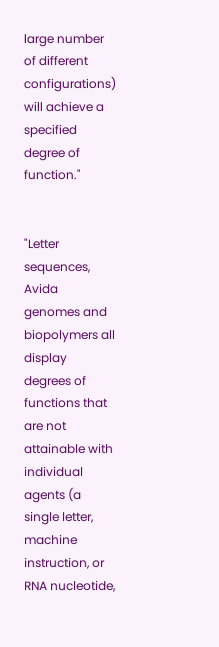large number of different configurations) will achieve a specified degree of function."


"Letter sequences, Avida genomes and biopolymers all display degrees of functions that are not attainable with individual agents (a single letter, machine instruction, or RNA nucleotide,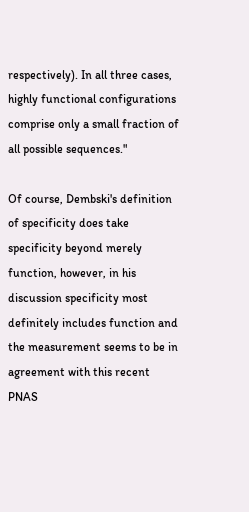respectively). In all three cases, highly functional configurations comprise only a small fraction of all possible sequences."

Of course, Dembski's definition of specificity does take specificity beyond merely function, however, in his discussion specificity most definitely includes function and the measurement seems to be in agreement with this recent PNAS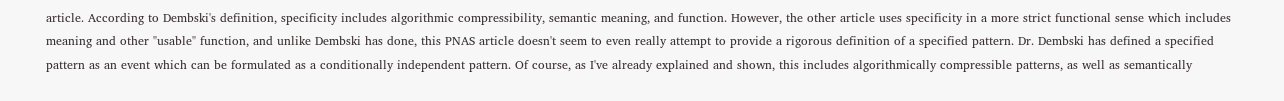article. According to Dembski's definition, specificity includes algorithmic compressibility, semantic meaning, and function. However, the other article uses specificity in a more strict functional sense which includes meaning and other "usable" function, and unlike Dembski has done, this PNAS article doesn't seem to even really attempt to provide a rigorous definition of a specified pattern. Dr. Dembski has defined a specified pattern as an event which can be formulated as a conditionally independent pattern. Of course, as I've already explained and shown, this includes algorithmically compressible patterns, as well as semantically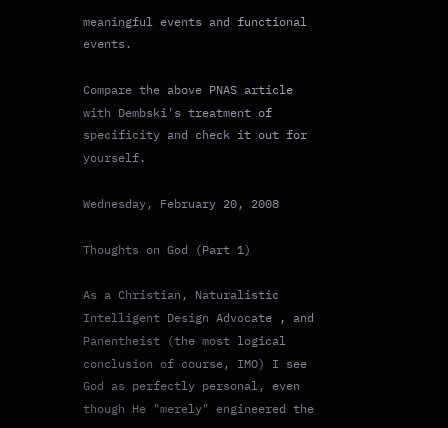meaningful events and functional events.

Compare the above PNAS article with Dembski's treatment of specificity and check it out for yourself.

Wednesday, February 20, 2008

Thoughts on God (Part 1)

As a Christian, Naturalistic Intelligent Design Advocate , and Panentheist (the most logical conclusion of course, IMO) I see God as perfectly personal, even though He "merely" engineered the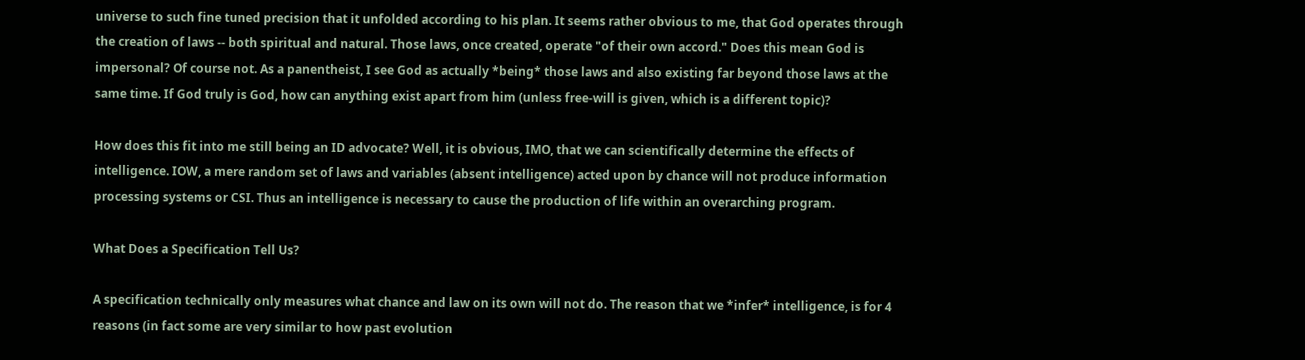universe to such fine tuned precision that it unfolded according to his plan. It seems rather obvious to me, that God operates through the creation of laws -- both spiritual and natural. Those laws, once created, operate "of their own accord." Does this mean God is impersonal? Of course not. As a panentheist, I see God as actually *being* those laws and also existing far beyond those laws at the same time. If God truly is God, how can anything exist apart from him (unless free-will is given, which is a different topic)?

How does this fit into me still being an ID advocate? Well, it is obvious, IMO, that we can scientifically determine the effects of intelligence. IOW, a mere random set of laws and variables (absent intelligence) acted upon by chance will not produce information processing systems or CSI. Thus an intelligence is necessary to cause the production of life within an overarching program.

What Does a Specification Tell Us?

A specification technically only measures what chance and law on its own will not do. The reason that we *infer* intelligence, is for 4 reasons (in fact some are very similar to how past evolution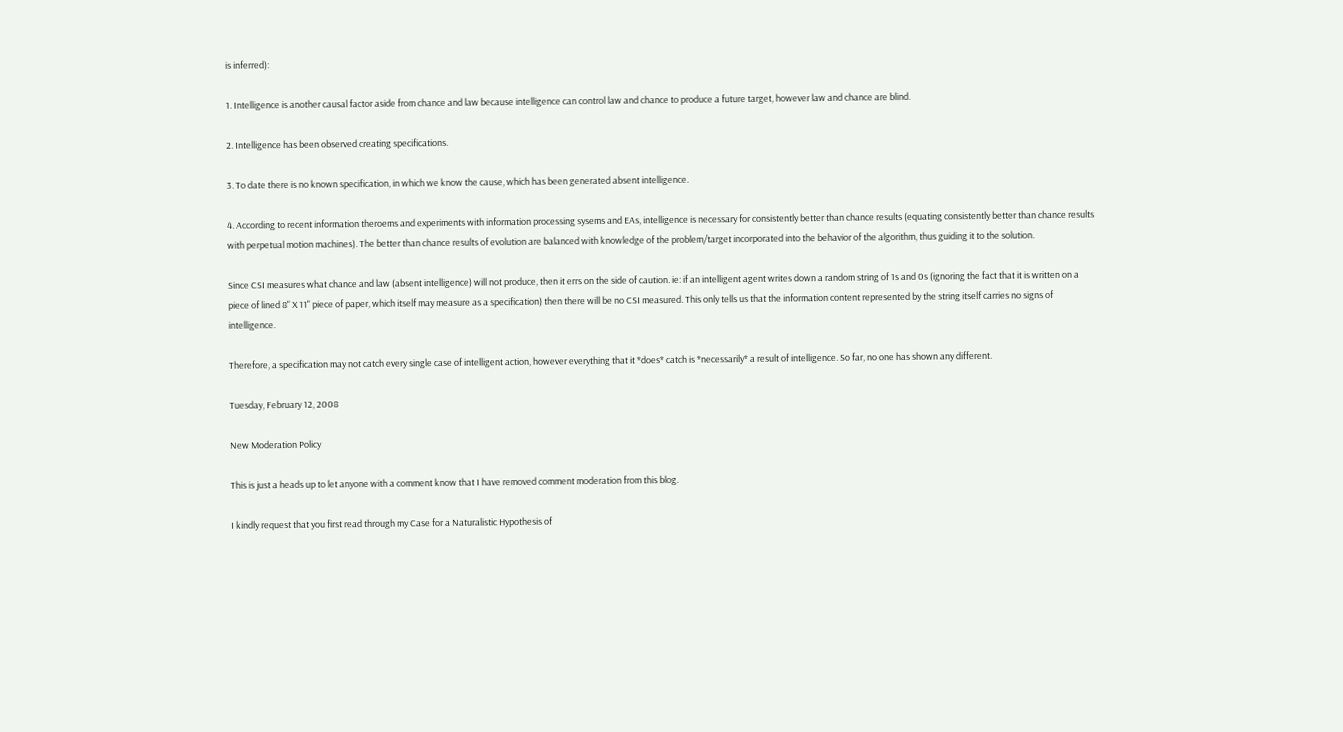is inferred):

1. Intelligence is another causal factor aside from chance and law because intelligence can control law and chance to produce a future target, however law and chance are blind.

2. Intelligence has been observed creating specifications.

3. To date there is no known specification, in which we know the cause, which has been generated absent intelligence.

4. According to recent information theroems and experiments with information processing sysems and EAs, intelligence is necessary for consistently better than chance results (equating consistently better than chance results with perpetual motion machines). The better than chance results of evolution are balanced with knowledge of the problem/target incorporated into the behavior of the algorithm, thus guiding it to the solution.

Since CSI measures what chance and law (absent intelligence) will not produce, then it errs on the side of caution. ie: if an intelligent agent writes down a random string of 1s and 0s (ignoring the fact that it is written on a piece of lined 8" X 11" piece of paper, which itself may measure as a specification) then there will be no CSI measured. This only tells us that the information content represented by the string itself carries no signs of intelligence.

Therefore, a specification may not catch every single case of intelligent action, however everything that it *does* catch is *necessarily* a result of intelligence. So far, no one has shown any different.

Tuesday, February 12, 2008

New Moderation Policy

This is just a heads up to let anyone with a comment know that I have removed comment moderation from this blog.

I kindly request that you first read through my Case for a Naturalistic Hypothesis of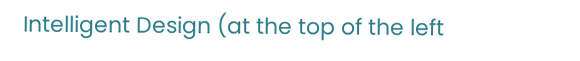Intelligent Design (at the top of the left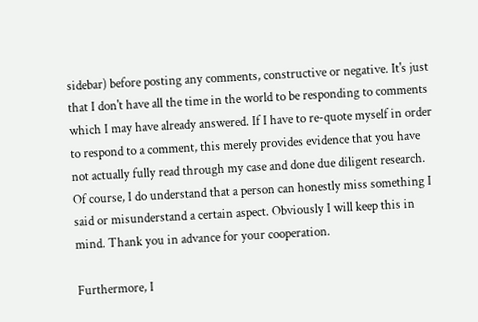sidebar) before posting any comments, constructive or negative. It's just that I don't have all the time in the world to be responding to comments which I may have already answered. If I have to re-quote myself in order to respond to a comment, this merely provides evidence that you have not actually fully read through my case and done due diligent research. Of course, I do understand that a person can honestly miss something I said or misunderstand a certain aspect. Obviously I will keep this in mind. Thank you in advance for your cooperation.

Furthermore, I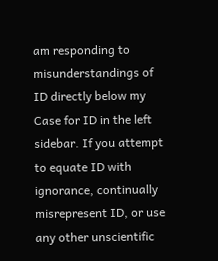am responding to misunderstandings of ID directly below my Case for ID in the left sidebar. If you attempt to equate ID with ignorance, continually misrepresent ID, or use any other unscientific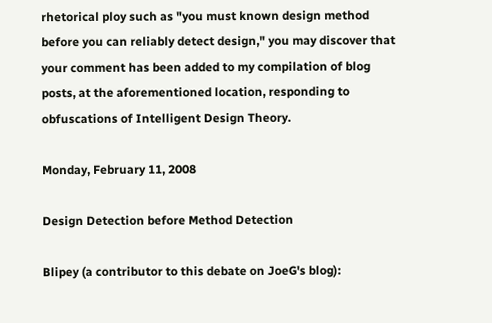rhetorical ploy such as "you must known design method before you can reliably detect design," you may discover that your comment has been added to my compilation of blog posts, at the aforementioned location, responding to obfuscations of Intelligent Design Theory.

Monday, February 11, 2008

Design Detection before Method Detection

Blipey (a contributor to this debate on JoeG's blog):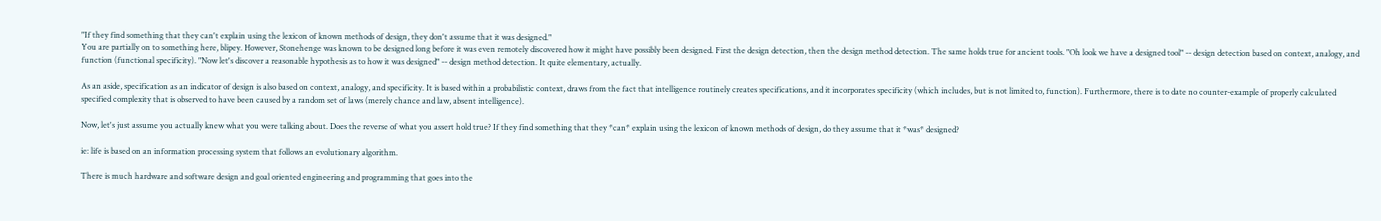"If they find something that they can't explain using the lexicon of known methods of design, they don't assume that it was designed."
You are partially on to something here, blipey. However, Stonehenge was known to be designed long before it was even remotely discovered how it might have possibly been designed. First the design detection, then the design method detection. The same holds true for ancient tools. "Oh look we have a designed tool" -- design detection based on context, analogy, and function (functional specificity). "Now let's discover a reasonable hypothesis as to how it was designed" -- design method detection. It quite elementary, actually.

As an aside, specification as an indicator of design is also based on context, analogy, and specificity. It is based within a probabilistic context, draws from the fact that intelligence routinely creates specifications, and it incorporates specificity (which includes, but is not limited to, function). Furthermore, there is to date no counter-example of properly calculated specified complexity that is observed to have been caused by a random set of laws (merely chance and law, absent intelligence).

Now, let's just assume you actually knew what you were talking about. Does the reverse of what you assert hold true? If they find something that they *can* explain using the lexicon of known methods of design, do they assume that it *was* designed?

ie: life is based on an information processing system that follows an evolutionary algorithm.

There is much hardware and software design and goal oriented engineering and programming that goes into the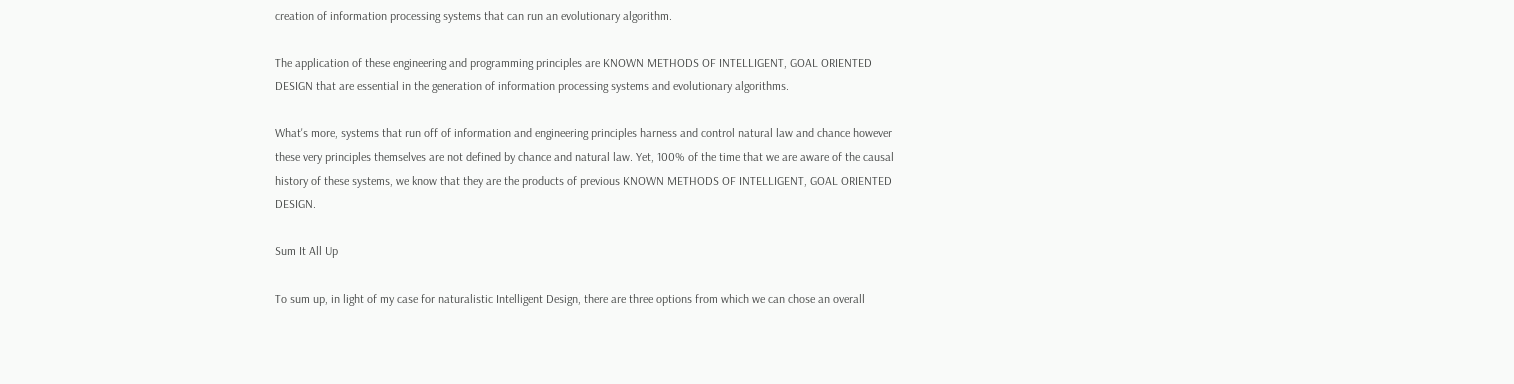creation of information processing systems that can run an evolutionary algorithm.

The application of these engineering and programming principles are KNOWN METHODS OF INTELLIGENT, GOAL ORIENTED DESIGN that are essential in the generation of information processing systems and evolutionary algorithms.

What's more, systems that run off of information and engineering principles harness and control natural law and chance however these very principles themselves are not defined by chance and natural law. Yet, 100% of the time that we are aware of the causal history of these systems, we know that they are the products of previous KNOWN METHODS OF INTELLIGENT, GOAL ORIENTED DESIGN.

Sum It All Up

To sum up, in light of my case for naturalistic Intelligent Design, there are three options from which we can chose an overall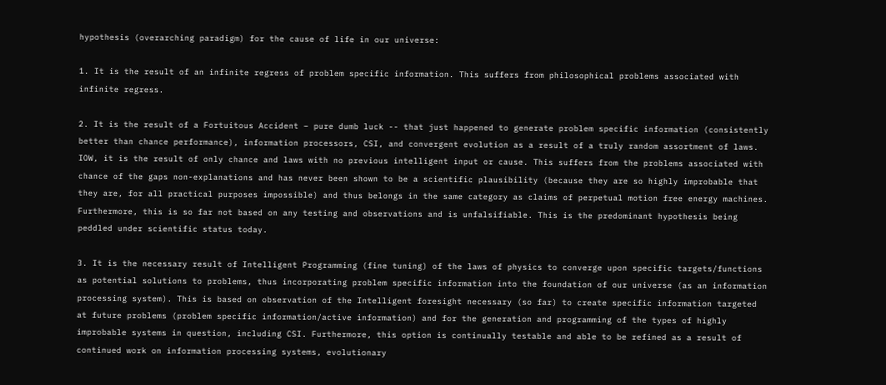hypothesis (overarching paradigm) for the cause of life in our universe:

1. It is the result of an infinite regress of problem specific information. This suffers from philosophical problems associated with infinite regress.

2. It is the result of a Fortuitous Accident – pure dumb luck -- that just happened to generate problem specific information (consistently better than chance performance), information processors, CSI, and convergent evolution as a result of a truly random assortment of laws. IOW, it is the result of only chance and laws with no previous intelligent input or cause. This suffers from the problems associated with chance of the gaps non-explanations and has never been shown to be a scientific plausibility (because they are so highly improbable that they are, for all practical purposes impossible) and thus belongs in the same category as claims of perpetual motion free energy machines. Furthermore, this is so far not based on any testing and observations and is unfalsifiable. This is the predominant hypothesis being peddled under scientific status today.

3. It is the necessary result of Intelligent Programming (fine tuning) of the laws of physics to converge upon specific targets/functions as potential solutions to problems, thus incorporating problem specific information into the foundation of our universe (as an information processing system). This is based on observation of the Intelligent foresight necessary (so far) to create specific information targeted at future problems (problem specific information/active information) and for the generation and programming of the types of highly improbable systems in question, including CSI. Furthermore, this option is continually testable and able to be refined as a result of continued work on information processing systems, evolutionary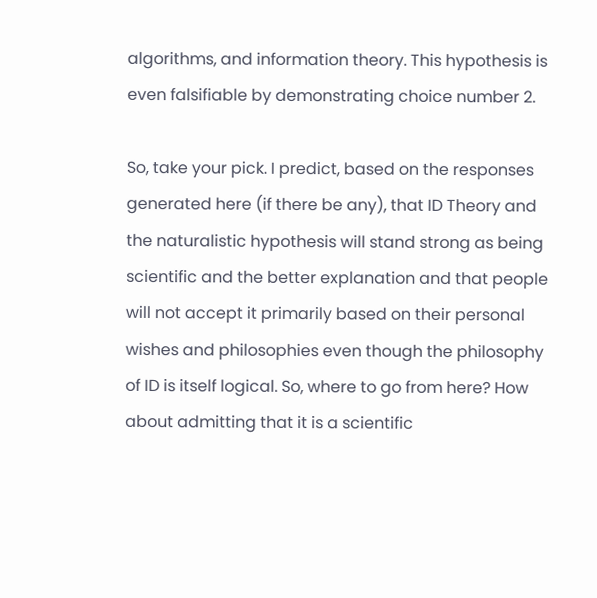algorithms, and information theory. This hypothesis is even falsifiable by demonstrating choice number 2.

So, take your pick. I predict, based on the responses generated here (if there be any), that ID Theory and the naturalistic hypothesis will stand strong as being scientific and the better explanation and that people will not accept it primarily based on their personal wishes and philosophies even though the philosophy of ID is itself logical. So, where to go from here? How about admitting that it is a scientific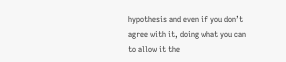hypothesis and even if you don’t agree with it, doing what you can to allow it the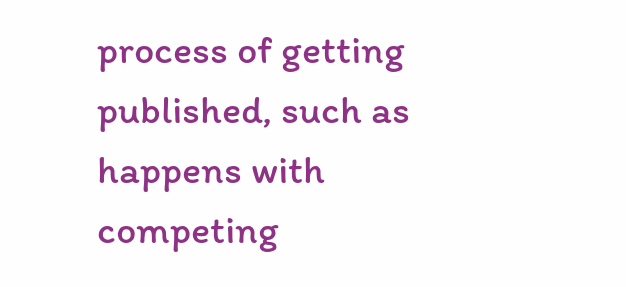process of getting published, such as happens with competing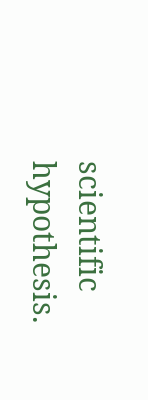scientific hypothesis.